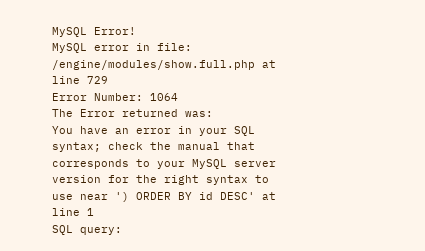MySQL Error!
MySQL error in file: /engine/modules/show.full.php at line 729
Error Number: 1064
The Error returned was:
You have an error in your SQL syntax; check the manual that corresponds to your MySQL server version for the right syntax to use near ') ORDER BY id DESC' at line 1
SQL query: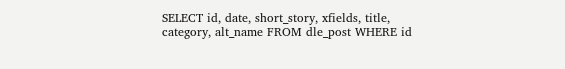SELECT id, date, short_story, xfields, title, category, alt_name FROM dle_post WHERE id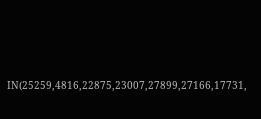IN(25259,4816,22875,23007,27899,27166,17731,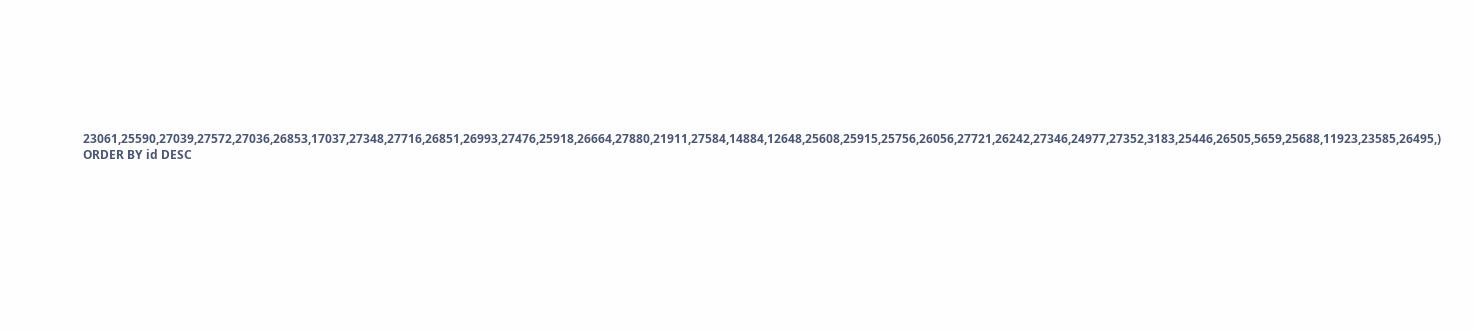23061,25590,27039,27572,27036,26853,17037,27348,27716,26851,26993,27476,25918,26664,27880,21911,27584,14884,12648,25608,25915,25756,26056,27721,26242,27346,24977,27352,3183,25446,26505,5659,25688,11923,23585,26495,) ORDER BY id DESC